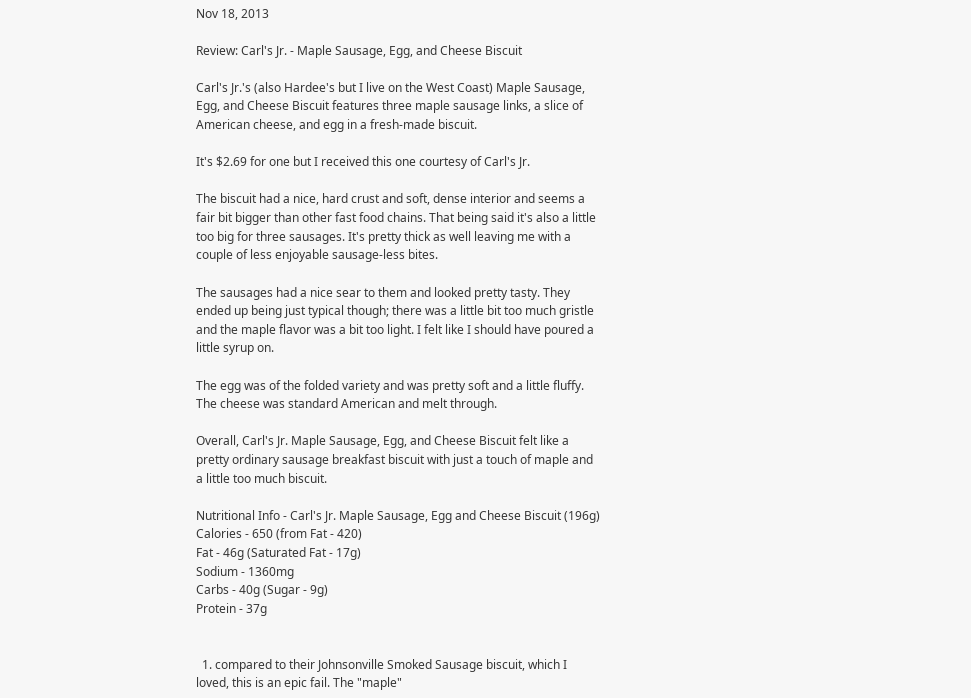Nov 18, 2013

Review: Carl's Jr. - Maple Sausage, Egg, and Cheese Biscuit

Carl's Jr.'s (also Hardee's but I live on the West Coast) Maple Sausage, Egg, and Cheese Biscuit features three maple sausage links, a slice of American cheese, and egg in a fresh-made biscuit.

It's $2.69 for one but I received this one courtesy of Carl's Jr.

The biscuit had a nice, hard crust and soft, dense interior and seems a fair bit bigger than other fast food chains. That being said it's also a little too big for three sausages. It's pretty thick as well leaving me with a couple of less enjoyable sausage-less bites.

The sausages had a nice sear to them and looked pretty tasty. They ended up being just typical though; there was a little bit too much gristle and the maple flavor was a bit too light. I felt like I should have poured a little syrup on.

The egg was of the folded variety and was pretty soft and a little fluffy. The cheese was standard American and melt through.

Overall, Carl's Jr. Maple Sausage, Egg, and Cheese Biscuit felt like a pretty ordinary sausage breakfast biscuit with just a touch of maple and a little too much biscuit.

Nutritional Info - Carl's Jr. Maple Sausage, Egg and Cheese Biscuit (196g)
Calories - 650 (from Fat - 420)
Fat - 46g (Saturated Fat - 17g)
Sodium - 1360mg
Carbs - 40g (Sugar - 9g)
Protein - 37g


  1. compared to their Johnsonville Smoked Sausage biscuit, which I loved, this is an epic fail. The "maple"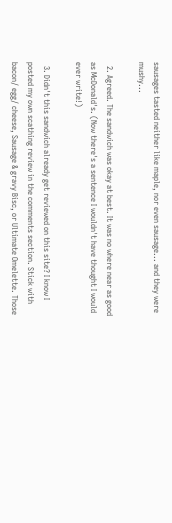sausages tasted neither like maple, nor even sausage... and they were mushy...

  2. Agreed. The sandwich was okay at best. It was no where near as good as McDonald's. (Now there's a sentence I wouldn't have thought I would ever write!)

  3. Didn't this sandwich already get reviewed on this site? I know I posted my own scathing review in the comments section. Stick with bacon/ egg/ cheese, Sausage & gravy Bisc, or Ultimate Omelette. Those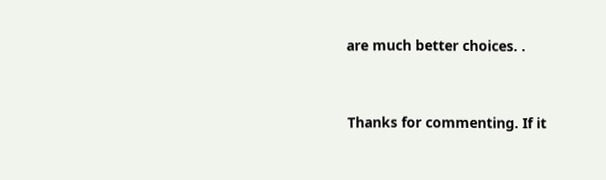are much better choices. .


Thanks for commenting. If it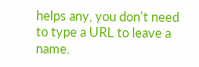helps any, you don't need to type a URL to leave a name.